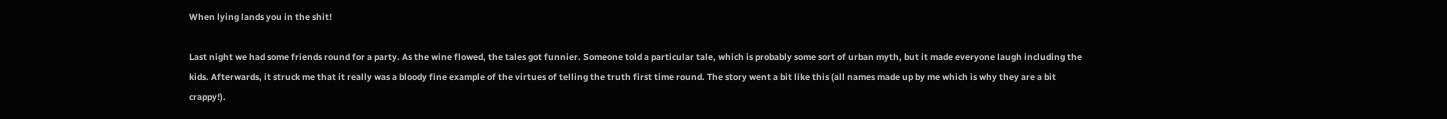When lying lands you in the shit!

Last night we had some friends round for a party. As the wine flowed, the tales got funnier. Someone told a particular tale, which is probably some sort of urban myth, but it made everyone laugh including the kids. Afterwards, it struck me that it really was a bloody fine example of the virtues of telling the truth first time round. The story went a bit like this (all names made up by me which is why they are a bit crappy!).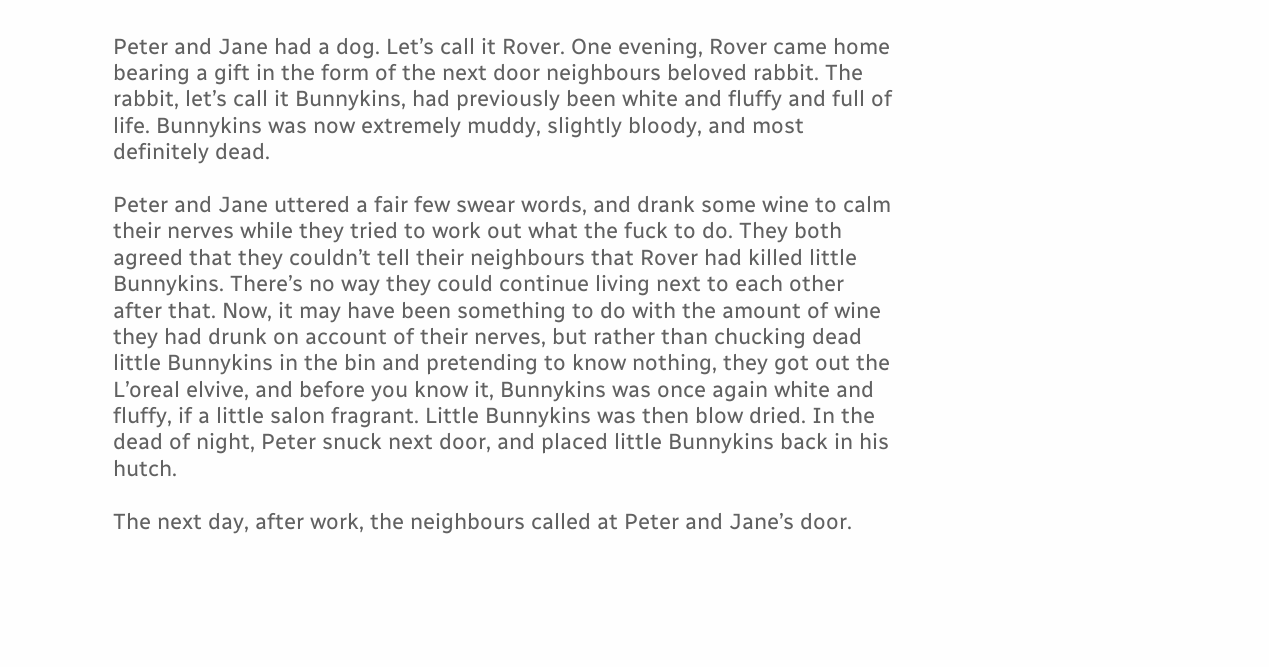Peter and Jane had a dog. Let’s call it Rover. One evening, Rover came home bearing a gift in the form of the next door neighbours beloved rabbit. The rabbit, let’s call it Bunnykins, had previously been white and fluffy and full of life. Bunnykins was now extremely muddy, slightly bloody, and most definitely dead.

Peter and Jane uttered a fair few swear words, and drank some wine to calm their nerves while they tried to work out what the fuck to do. They both agreed that they couldn’t tell their neighbours that Rover had killed little Bunnykins. There’s no way they could continue living next to each other after that. Now, it may have been something to do with the amount of wine they had drunk on account of their nerves, but rather than chucking dead little Bunnykins in the bin and pretending to know nothing, they got out the L’oreal elvive, and before you know it, Bunnykins was once again white and fluffy, if a little salon fragrant. Little Bunnykins was then blow dried. In the dead of night, Peter snuck next door, and placed little Bunnykins back in his hutch.

The next day, after work, the neighbours called at Peter and Jane’s door.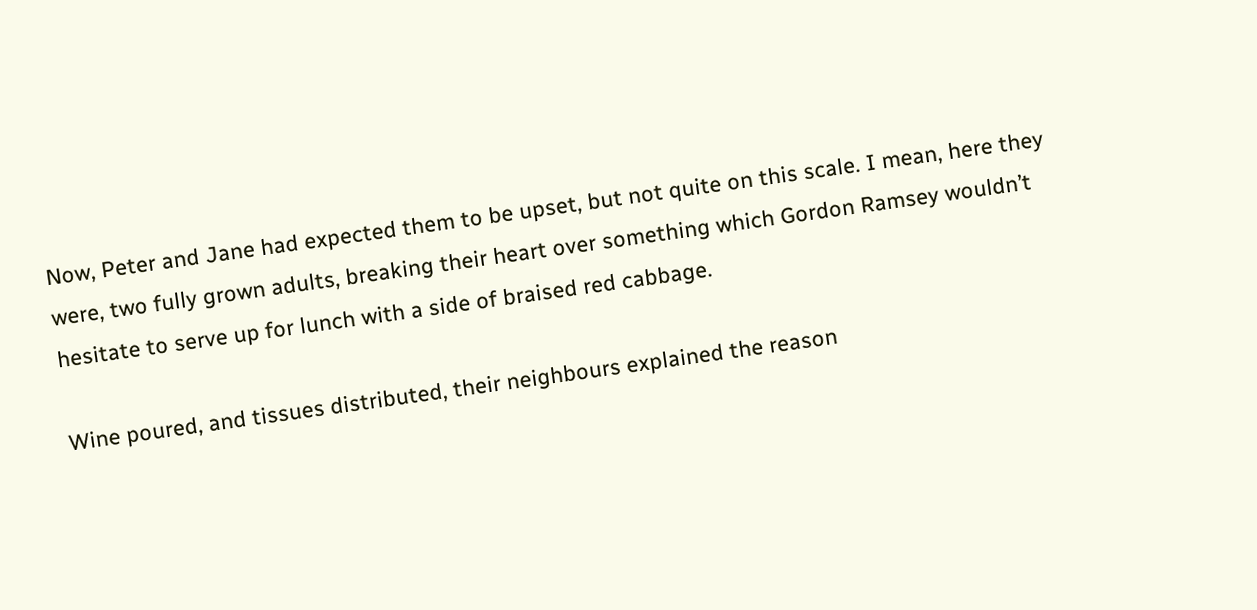Now, Peter and Jane had expected them to be upset, but not quite on this scale. I mean, here they were, two fully grown adults, breaking their heart over something which Gordon Ramsey wouldn’t hesitate to serve up for lunch with a side of braised red cabbage.

Wine poured, and tissues distributed, their neighbours explained the reason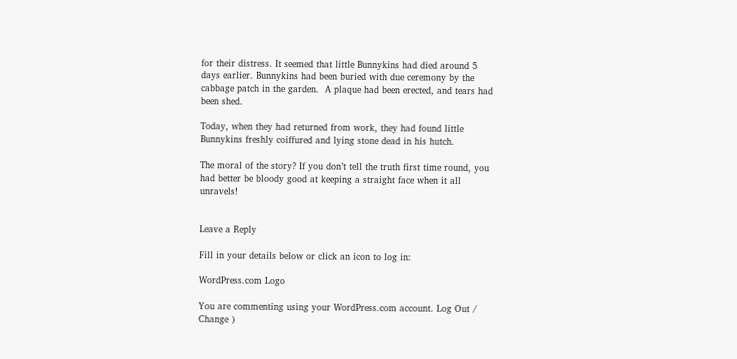for their distress. It seemed that little Bunnykins had died around 5 days earlier. Bunnykins had been buried with due ceremony by the cabbage patch in the garden.  A plaque had been erected, and tears had been shed.

Today, when they had returned from work, they had found little Bunnykins freshly coiffured and lying stone dead in his hutch.

The moral of the story? If you don’t tell the truth first time round, you had better be bloody good at keeping a straight face when it all unravels!


Leave a Reply

Fill in your details below or click an icon to log in:

WordPress.com Logo

You are commenting using your WordPress.com account. Log Out /  Change )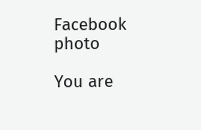Facebook photo

You are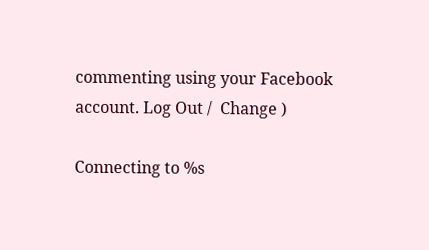commenting using your Facebook account. Log Out /  Change )

Connecting to %s